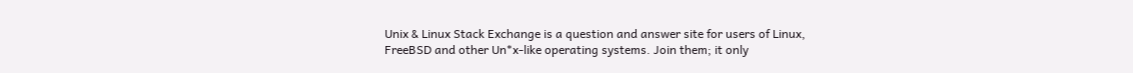Unix & Linux Stack Exchange is a question and answer site for users of Linux, FreeBSD and other Un*x-like operating systems. Join them; it only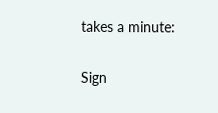takes a minute:

Sign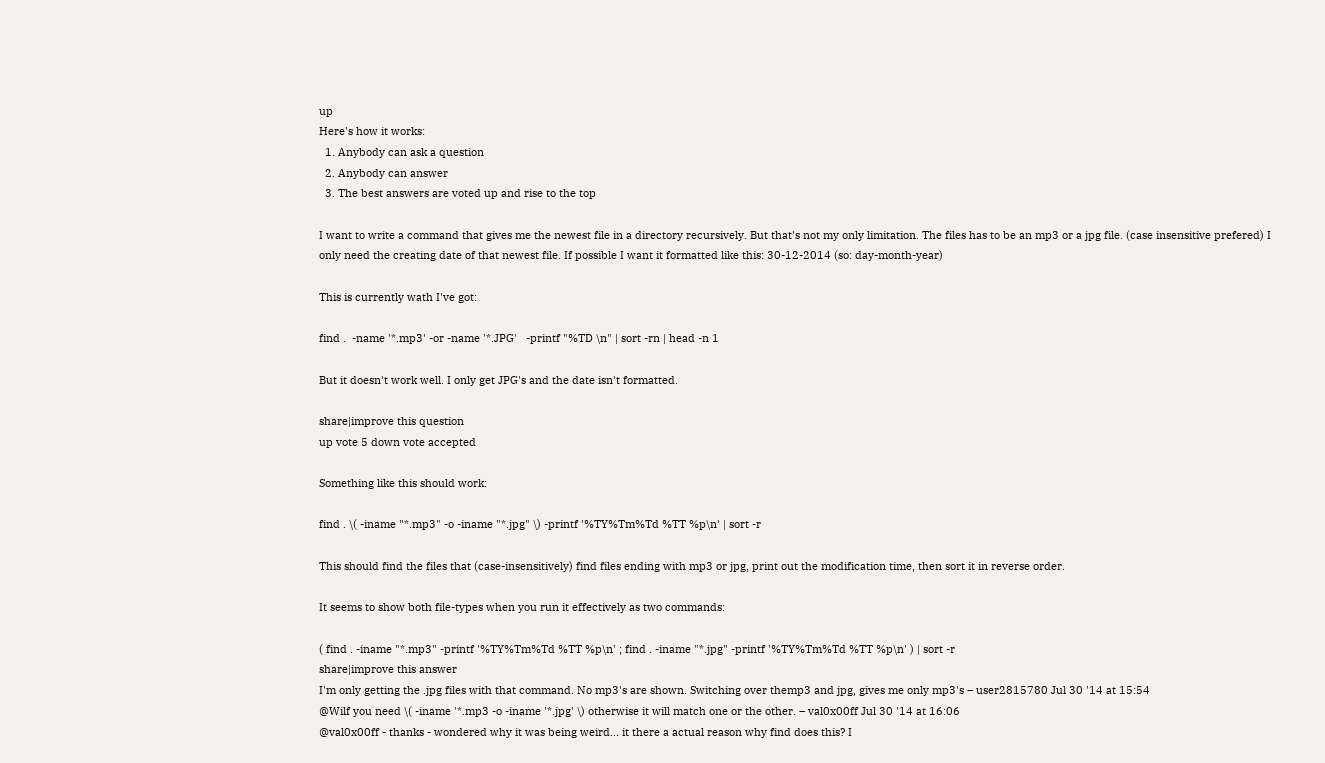up
Here's how it works:
  1. Anybody can ask a question
  2. Anybody can answer
  3. The best answers are voted up and rise to the top

I want to write a command that gives me the newest file in a directory recursively. But that's not my only limitation. The files has to be an mp3 or a jpg file. (case insensitive prefered) I only need the creating date of that newest file. If possible I want it formatted like this: 30-12-2014 (so: day-month-year)

This is currently wath I've got:

find .  -name '*.mp3' -or -name '*.JPG'   -printf "%TD \n" | sort -rn | head -n 1

But it doesn't work well. I only get JPG's and the date isn't formatted.

share|improve this question
up vote 5 down vote accepted

Something like this should work:

find . \( -iname "*.mp3" -o -iname "*.jpg" \) -printf '%TY%Tm%Td %TT %p\n' | sort -r

This should find the files that (case-insensitively) find files ending with mp3 or jpg, print out the modification time, then sort it in reverse order.

It seems to show both file-types when you run it effectively as two commands:

( find . -iname "*.mp3" -printf '%TY%Tm%Td %TT %p\n' ; find . -iname "*.jpg" -printf '%TY%Tm%Td %TT %p\n' ) | sort -r
share|improve this answer
I'm only getting the .jpg files with that command. No mp3's are shown. Switching over themp3 and jpg, gives me only mp3's – user2815780 Jul 30 '14 at 15:54
@Wilf you need \( -iname '*.mp3 -o -iname '*.jpg' \) otherwise it will match one or the other. – val0x00ff Jul 30 '14 at 16:06
@val0x00ff - thanks - wondered why it was being weird... it there a actual reason why find does this? I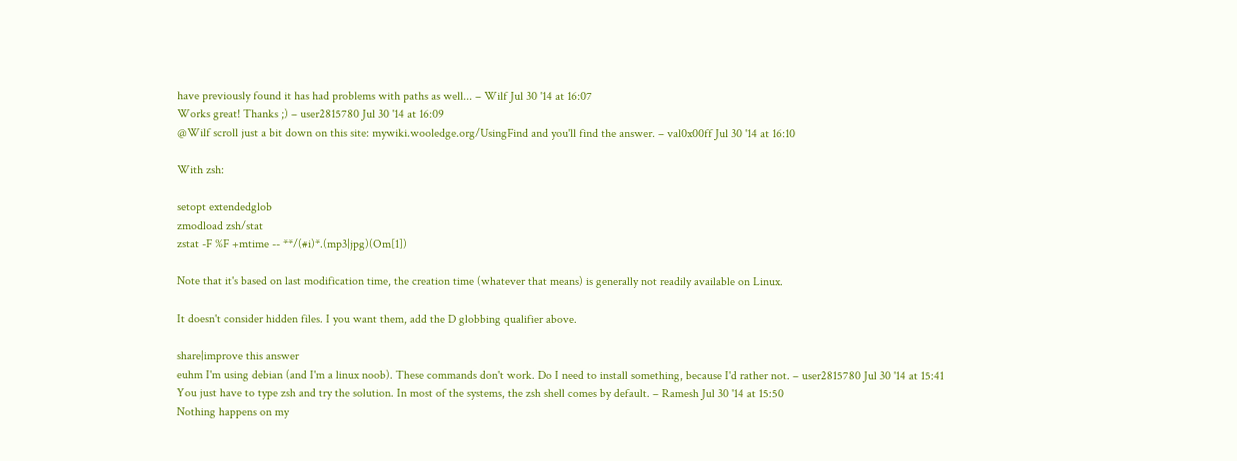have previously found it has had problems with paths as well... – Wilf Jul 30 '14 at 16:07
Works great! Thanks ;) – user2815780 Jul 30 '14 at 16:09
@Wilf scroll just a bit down on this site: mywiki.wooledge.org/UsingFind and you'll find the answer. – val0x00ff Jul 30 '14 at 16:10

With zsh:

setopt extendedglob
zmodload zsh/stat
zstat -F %F +mtime -- **/(#i)*.(mp3|jpg)(Om[1])

Note that it's based on last modification time, the creation time (whatever that means) is generally not readily available on Linux.

It doesn't consider hidden files. I you want them, add the D globbing qualifier above.

share|improve this answer
euhm I'm using debian (and I'm a linux noob). These commands don't work. Do I need to install something, because I'd rather not. – user2815780 Jul 30 '14 at 15:41
You just have to type zsh and try the solution. In most of the systems, the zsh shell comes by default. – Ramesh Jul 30 '14 at 15:50
Nothing happens on my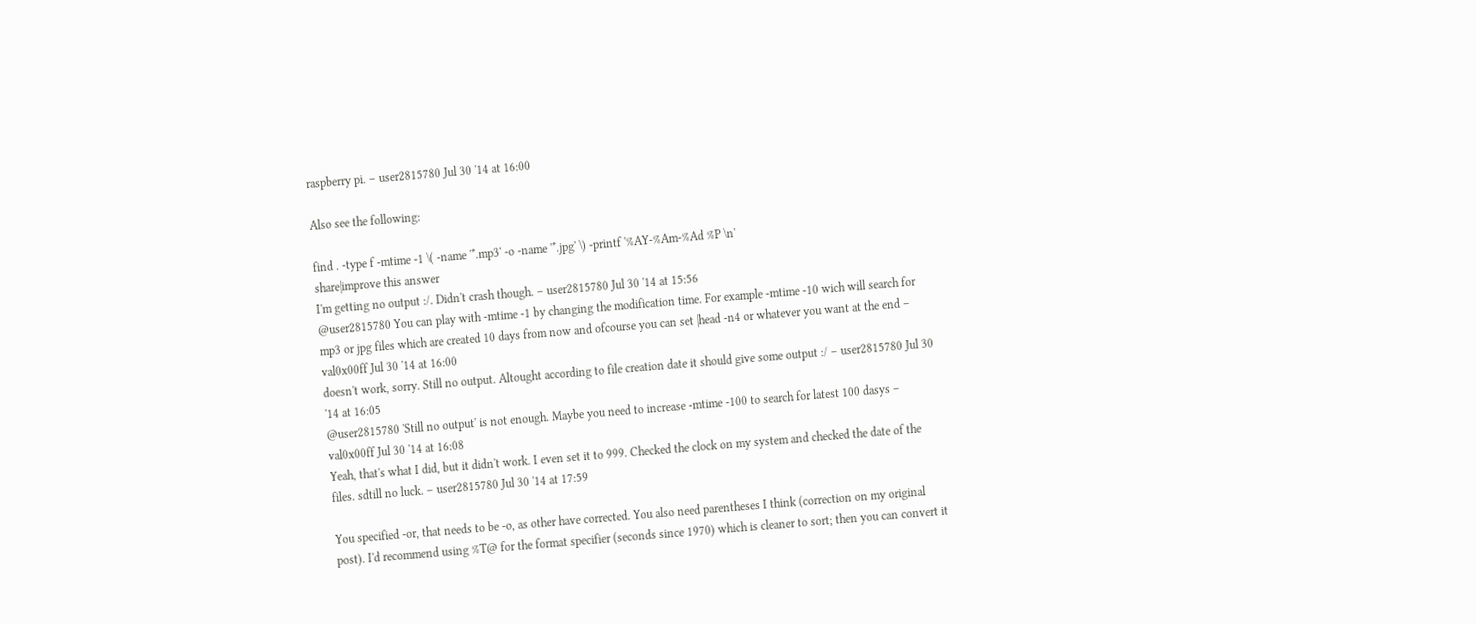raspberry pi. – user2815780 Jul 30 '14 at 16:00

Also see the following:

find . -type f -mtime -1 \( -name '*.mp3' -o -name '*.jpg' \) -printf '%AY-%Am-%Ad %P \n'
share|improve this answer
I'm getting no output :/. Didn't crash though. – user2815780 Jul 30 '14 at 15:56
@user2815780 You can play with -mtime -1 by changing the modification time. For example -mtime -10 wich will search for mp3 or jpg files which are created 10 days from now and ofcourse you can set |head -n4 or whatever you want at the end – val0x00ff Jul 30 '14 at 16:00
doesn't work, sorry. Still no output. Altought according to file creation date it should give some output :/ – user2815780 Jul 30 '14 at 16:05
@user2815780 'Still no output' is not enough. Maybe you need to increase -mtime -100 to search for latest 100 dasys – val0x00ff Jul 30 '14 at 16:08
Yeah, that's what I did, but it didn't work. I even set it to 999. Checked the clock on my system and checked the date of the files. sdtill no luck. – user2815780 Jul 30 '14 at 17:59

You specified -or, that needs to be -o, as other have corrected. You also need parentheses I think (correction on my original post). I'd recommend using %T@ for the format specifier (seconds since 1970) which is cleaner to sort; then you can convert it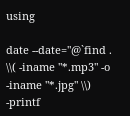using

date --date="@`find . \\( -iname "*.mp3" -o -iname "*.jpg" \\) -printf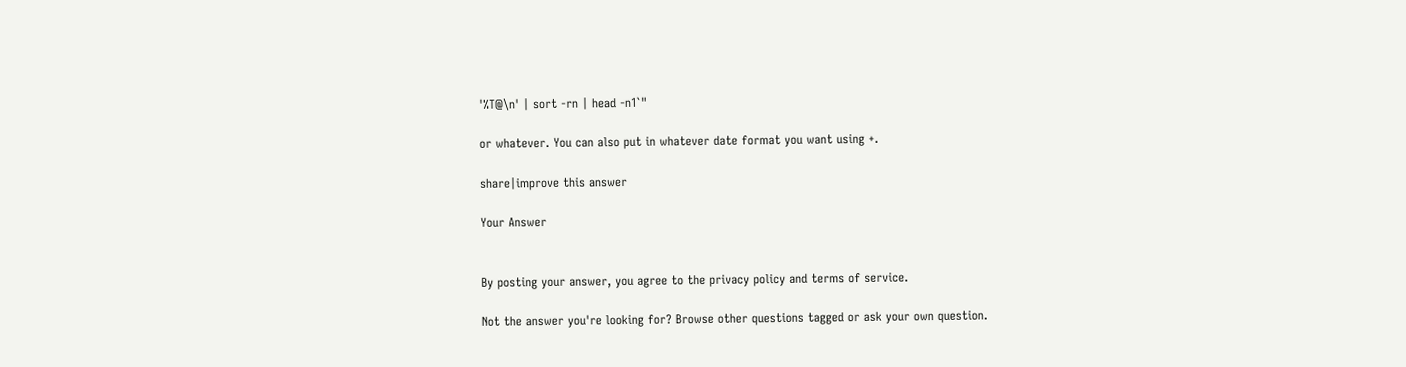'%T@\n' | sort -rn | head -n1`"

or whatever. You can also put in whatever date format you want using +.

share|improve this answer

Your Answer


By posting your answer, you agree to the privacy policy and terms of service.

Not the answer you're looking for? Browse other questions tagged or ask your own question.